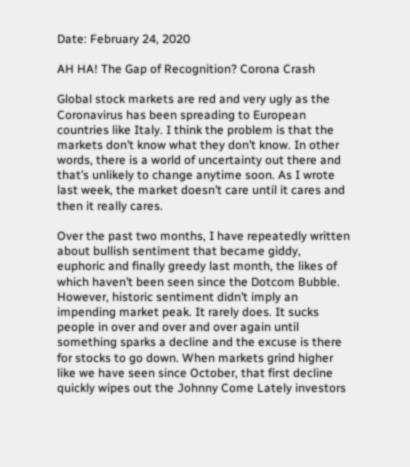Date: February 24, 2020

AH HA! The Gap of Recognition? Corona Crash

Global stock markets are red and very ugly as the Coronavirus has been spreading to European countries like Italy. I think the problem is that the markets don’t know what they don’t know. In other words, there is a world of uncertainty out there and that’s unlikely to change anytime soon. As I wrote last week, the market doesn’t care until it cares and then it really cares.

Over the past two months, I have repeatedly written about bullish sentiment that became giddy, euphoric and finally greedy last month, the likes of which haven’t been seen since the Dotcom Bubble. However, historic sentiment didn’t imply an impending market peak. It rarely does. It sucks people in over and over and over again until something sparks a decline and the excuse is there for stocks to go down. When markets grind higher like we have seen since October, that first decline quickly wipes out the Johnny Come Lately investors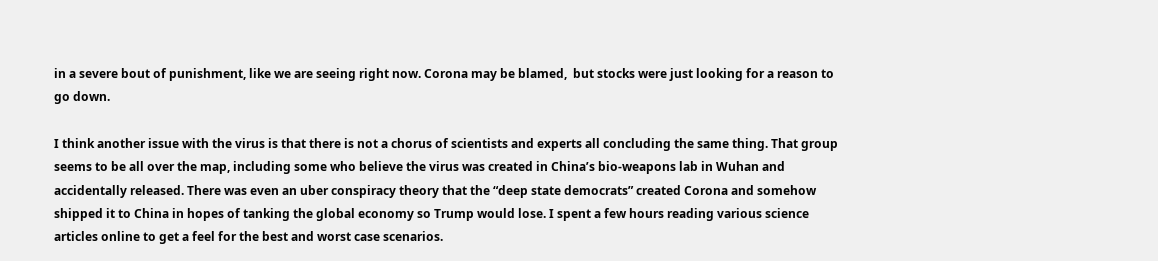in a severe bout of punishment, like we are seeing right now. Corona may be blamed,  but stocks were just looking for a reason to go down.

I think another issue with the virus is that there is not a chorus of scientists and experts all concluding the same thing. That group seems to be all over the map, including some who believe the virus was created in China’s bio-weapons lab in Wuhan and accidentally released. There was even an uber conspiracy theory that the “deep state democrats” created Corona and somehow shipped it to China in hopes of tanking the global economy so Trump would lose. I spent a few hours reading various science articles online to get a feel for the best and worst case scenarios.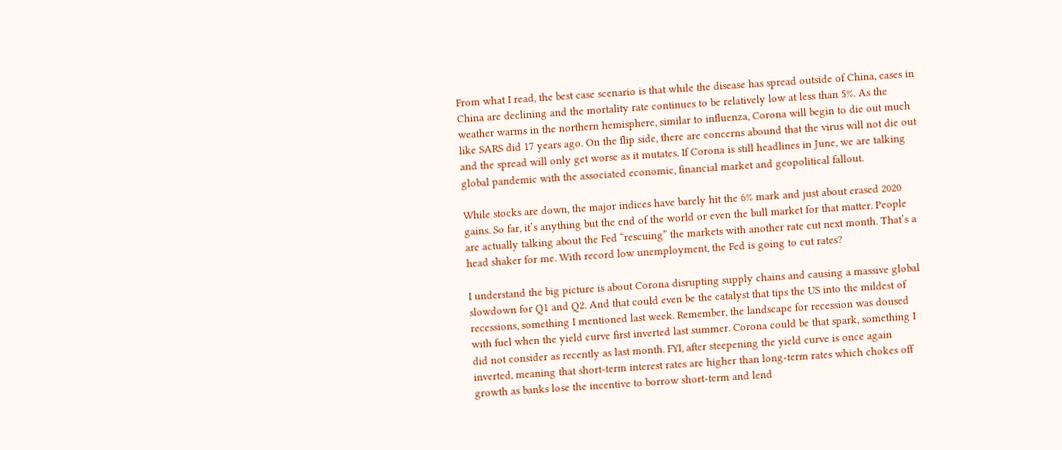From what I read, the best case scenario is that while the disease has spread outside of China, cases in China are declining and the mortality rate continues to be relatively low at less than 5%. As the weather warms in the northern hemisphere, similar to influenza, Corona will begin to die out much like SARS did 17 years ago. On the flip side, there are concerns abound that the virus will not die out and the spread will only get worse as it mutates. If Corona is still headlines in June, we are talking global pandemic with the associated economic, financial market and geopolitical fallout.

While stocks are down, the major indices have barely hit the 6% mark and just about erased 2020 gains. So far, it’s anything but the end of the world or even the bull market for that matter. People are actually talking about the Fed “rescuing” the markets with another rate cut next month. That’s a head shaker for me. With record low unemployment, the Fed is going to cut rates?

I understand the big picture is about Corona disrupting supply chains and causing a massive global slowdown for Q1 and Q2. And that could even be the catalyst that tips the US into the mildest of recessions, something I mentioned last week. Remember, the landscape for recession was doused with fuel when the yield curve first inverted last summer. Corona could be that spark, something I did not consider as recently as last month. FYI, after steepening the yield curve is once again inverted, meaning that short-term interest rates are higher than long-term rates which chokes off growth as banks lose the incentive to borrow short-term and lend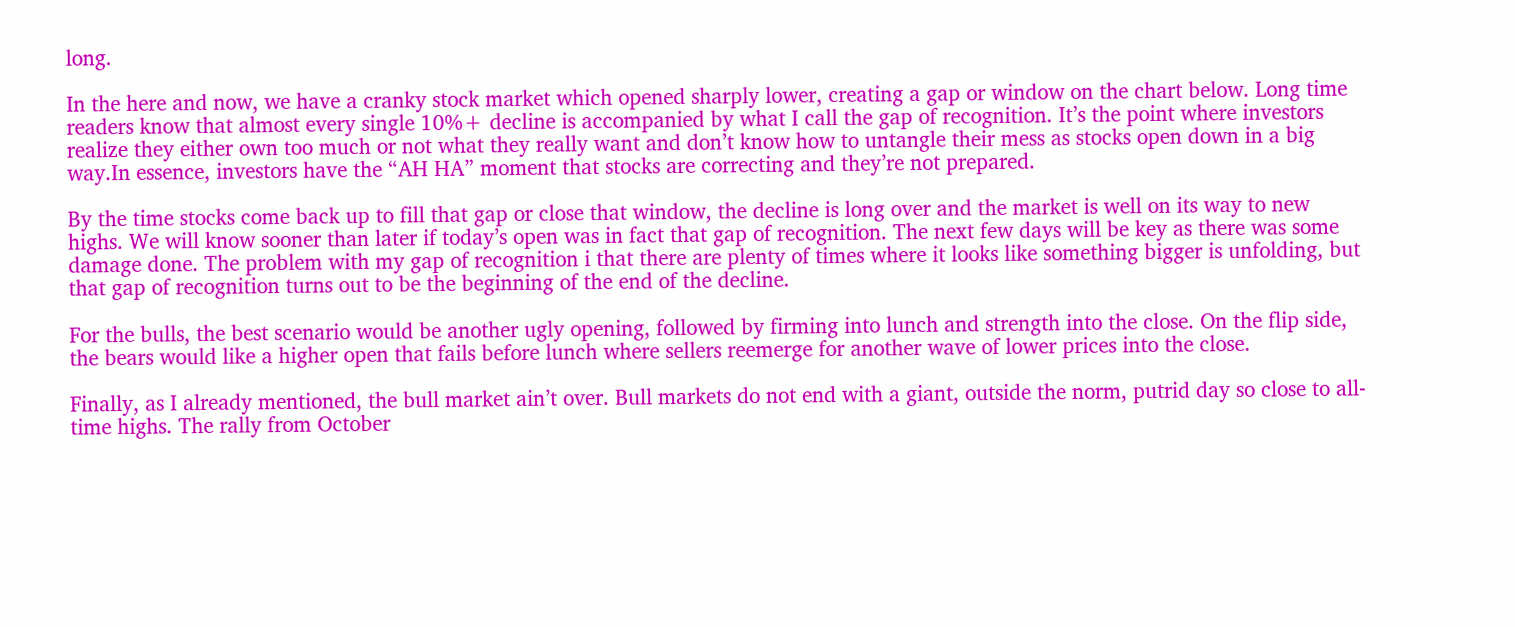long.

In the here and now, we have a cranky stock market which opened sharply lower, creating a gap or window on the chart below. Long time readers know that almost every single 10%+ decline is accompanied by what I call the gap of recognition. It’s the point where investors realize they either own too much or not what they really want and don’t know how to untangle their mess as stocks open down in a big way.In essence, investors have the “AH HA” moment that stocks are correcting and they’re not prepared.

By the time stocks come back up to fill that gap or close that window, the decline is long over and the market is well on its way to new highs. We will know sooner than later if today’s open was in fact that gap of recognition. The next few days will be key as there was some damage done. The problem with my gap of recognition i that there are plenty of times where it looks like something bigger is unfolding, but that gap of recognition turns out to be the beginning of the end of the decline.

For the bulls, the best scenario would be another ugly opening, followed by firming into lunch and strength into the close. On the flip side, the bears would like a higher open that fails before lunch where sellers reemerge for another wave of lower prices into the close.

Finally, as I already mentioned, the bull market ain’t over. Bull markets do not end with a giant, outside the norm, putrid day so close to all-time highs. The rally from October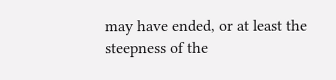may have ended, or at least the steepness of the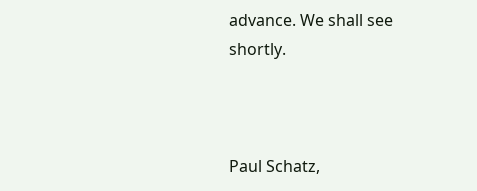advance. We shall see shortly.



Paul Schatz,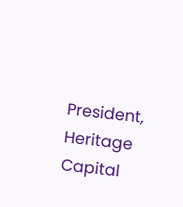President, Heritage Capital